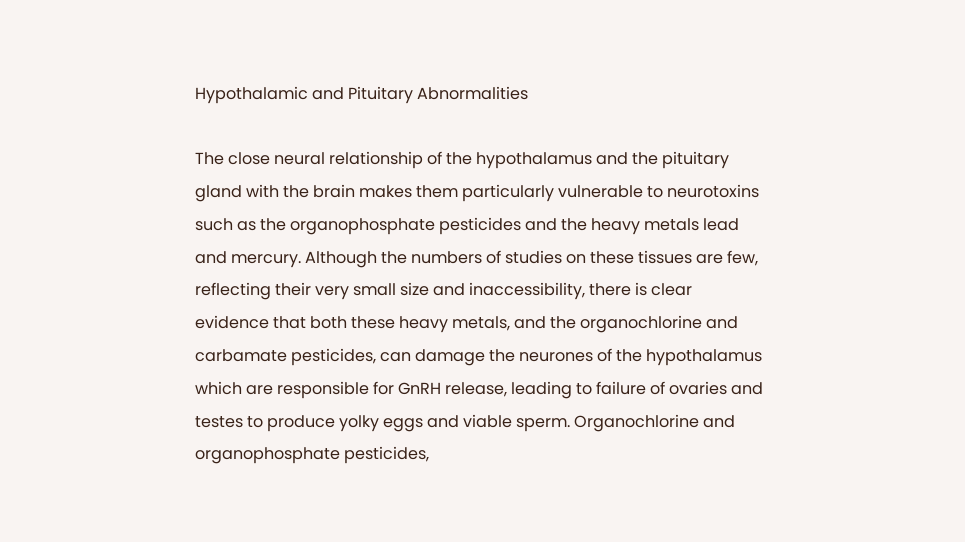Hypothalamic and Pituitary Abnormalities

The close neural relationship of the hypothalamus and the pituitary gland with the brain makes them particularly vulnerable to neurotoxins such as the organophosphate pesticides and the heavy metals lead and mercury. Although the numbers of studies on these tissues are few, reflecting their very small size and inaccessibility, there is clear evidence that both these heavy metals, and the organochlorine and carbamate pesticides, can damage the neurones of the hypothalamus which are responsible for GnRH release, leading to failure of ovaries and testes to produce yolky eggs and viable sperm. Organochlorine and organophosphate pesticides,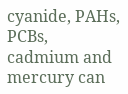cyanide, PAHs, PCBs, cadmium and mercury can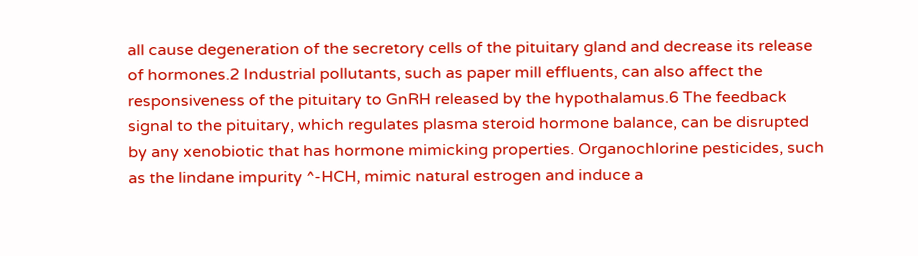all cause degeneration of the secretory cells of the pituitary gland and decrease its release of hormones.2 Industrial pollutants, such as paper mill effluents, can also affect the responsiveness of the pituitary to GnRH released by the hypothalamus.6 The feedback signal to the pituitary, which regulates plasma steroid hormone balance, can be disrupted by any xenobiotic that has hormone mimicking properties. Organochlorine pesticides, such as the lindane impurity ^-HCH, mimic natural estrogen and induce a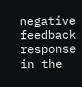negative feedback response in the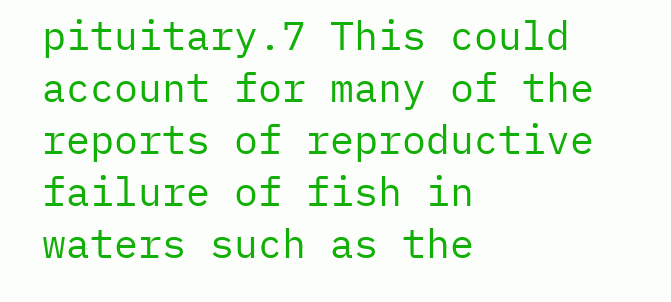pituitary.7 This could account for many of the reports of reproductive failure of fish in waters such as the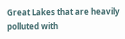Great Lakes that are heavily polluted with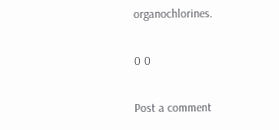organochlorines.

0 0

Post a comment